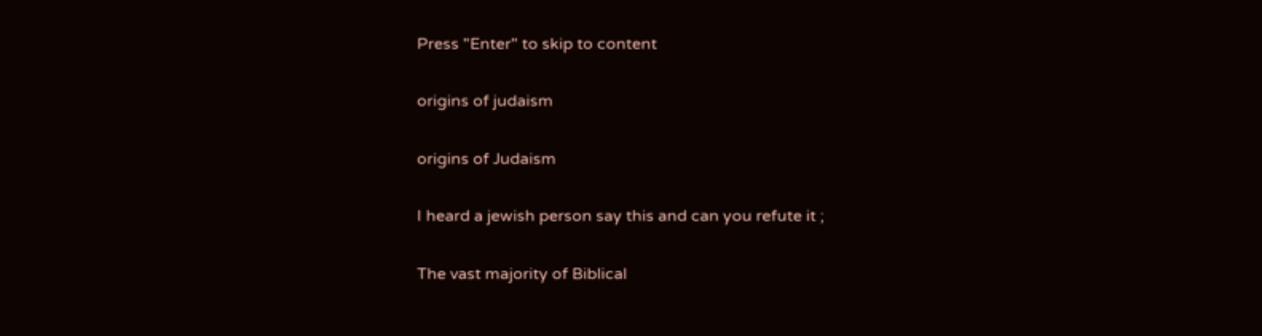Press "Enter" to skip to content

origins of judaism

origins of Judaism

I heard a jewish person say this and can you refute it ;

The vast majority of Biblical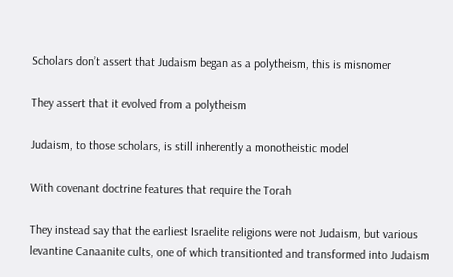Scholars don’t assert that Judaism began as a polytheism, this is misnomer

They assert that it evolved from a polytheism

Judaism, to those scholars, is still inherently a monotheistic model

With covenant doctrine features that require the Torah

They instead say that the earliest Israelite religions were not Judaism, but various levantine Canaanite cults, one of which transitionted and transformed into Judaism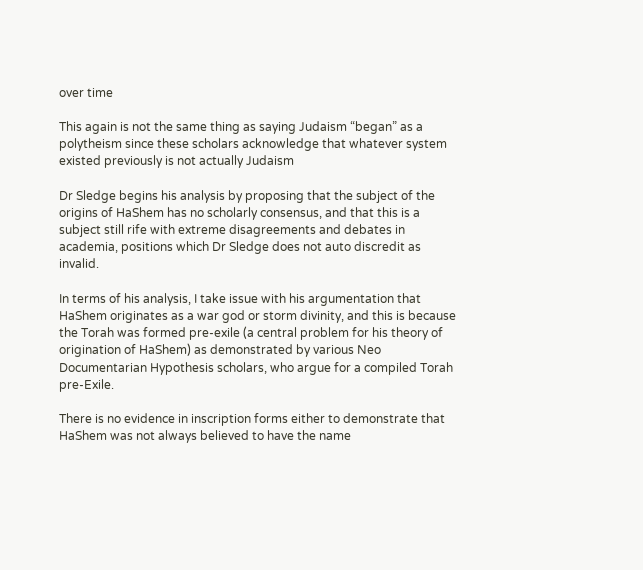over time

This again is not the same thing as saying Judaism “began” as a polytheism since these scholars acknowledge that whatever system existed previously is not actually Judaism

Dr Sledge begins his analysis by proposing that the subject of the origins of HaShem has no scholarly consensus, and that this is a subject still rife with extreme disagreements and debates in academia, positions which Dr Sledge does not auto discredit as invalid.

In terms of his analysis, I take issue with his argumentation that HaShem originates as a war god or storm divinity, and this is because the Torah was formed pre-exile (a central problem for his theory of origination of HaShem) as demonstrated by various Neo Documentarian Hypothesis scholars, who argue for a compiled Torah pre-Exile.

There is no evidence in inscription forms either to demonstrate that HaShem was not always believed to have the name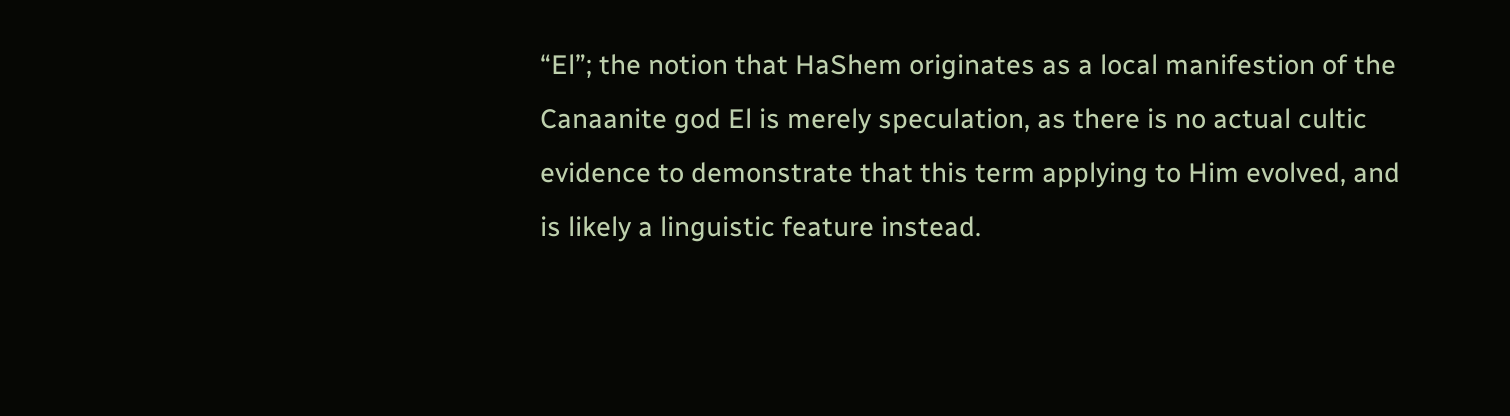“El”; the notion that HaShem originates as a local manifestion of the Canaanite god El is merely speculation, as there is no actual cultic evidence to demonstrate that this term applying to Him evolved, and is likely a linguistic feature instead.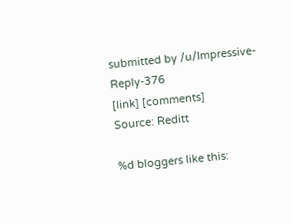submitted by /u/Impressive-Reply-376
[link] [comments]
Source: Reditt

%d bloggers like this: